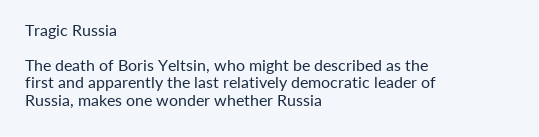Tragic Russia

The death of Boris Yeltsin, who might be described as the first and apparently the last relatively democratic leader of Russia, makes one wonder whether Russia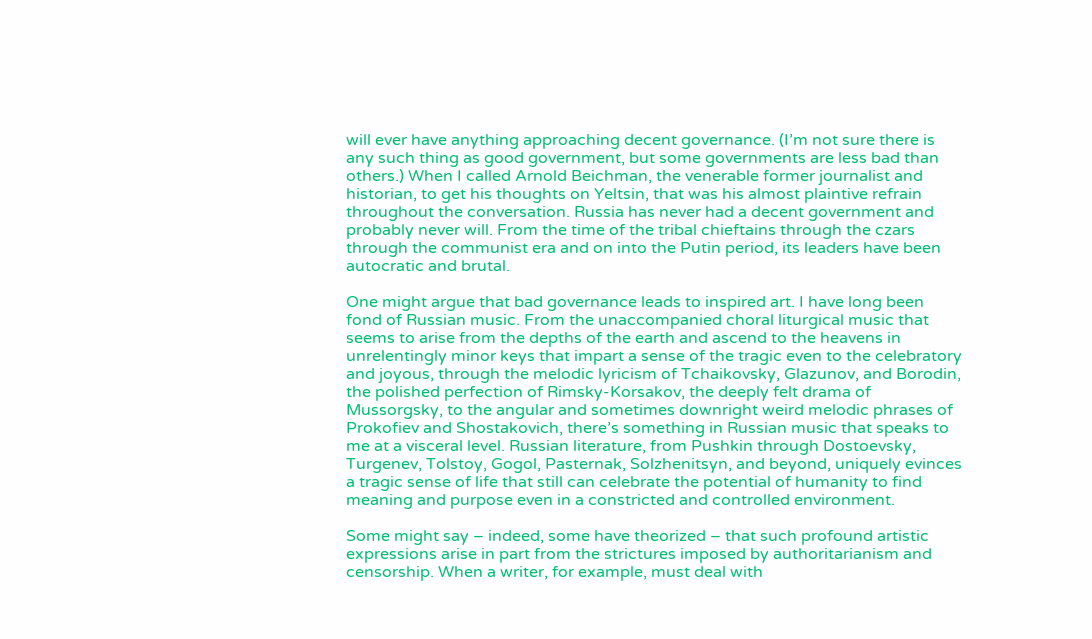will ever have anything approaching decent governance. (I’m not sure there is any such thing as good government, but some governments are less bad than others.) When I called Arnold Beichman, the venerable former journalist and historian, to get his thoughts on Yeltsin, that was his almost plaintive refrain throughout the conversation. Russia has never had a decent government and probably never will. From the time of the tribal chieftains through the czars through the communist era and on into the Putin period, its leaders have been autocratic and brutal.

One might argue that bad governance leads to inspired art. I have long been fond of Russian music. From the unaccompanied choral liturgical music that seems to arise from the depths of the earth and ascend to the heavens in unrelentingly minor keys that impart a sense of the tragic even to the celebratory and joyous, through the melodic lyricism of Tchaikovsky, Glazunov, and Borodin, the polished perfection of Rimsky-Korsakov, the deeply felt drama of Mussorgsky, to the angular and sometimes downright weird melodic phrases of Prokofiev and Shostakovich, there’s something in Russian music that speaks to me at a visceral level. Russian literature, from Pushkin through Dostoevsky, Turgenev, Tolstoy, Gogol, Pasternak, Solzhenitsyn, and beyond, uniquely evinces a tragic sense of life that still can celebrate the potential of humanity to find meaning and purpose even in a constricted and controlled environment.

Some might say – indeed, some have theorized – that such profound artistic expressions arise in part from the strictures imposed by authoritarianism and censorship. When a writer, for example, must deal with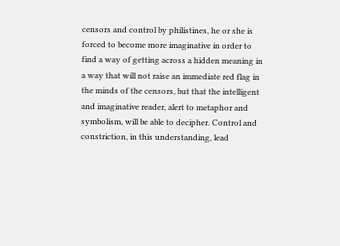censors and control by philistines, he or she is forced to become more imaginative in order to find a way of getting across a hidden meaning in a way that will not raise an immediate red flag in the minds of the censors, but that the intelligent and imaginative reader, alert to metaphor and symbolism, will be able to decipher. Control and constriction, in this understanding, lead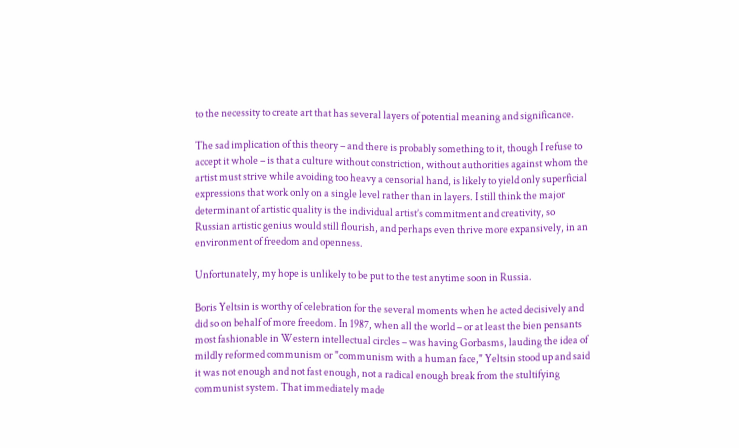to the necessity to create art that has several layers of potential meaning and significance.

The sad implication of this theory – and there is probably something to it, though I refuse to accept it whole – is that a culture without constriction, without authorities against whom the artist must strive while avoiding too heavy a censorial hand, is likely to yield only superficial expressions that work only on a single level rather than in layers. I still think the major determinant of artistic quality is the individual artist’s commitment and creativity, so Russian artistic genius would still flourish, and perhaps even thrive more expansively, in an environment of freedom and openness.

Unfortunately, my hope is unlikely to be put to the test anytime soon in Russia.

Boris Yeltsin is worthy of celebration for the several moments when he acted decisively and did so on behalf of more freedom. In 1987, when all the world – or at least the bien pensants most fashionable in Western intellectual circles – was having Gorbasms, lauding the idea of mildly reformed communism or "communism with a human face," Yeltsin stood up and said it was not enough and not fast enough, not a radical enough break from the stultifying communist system. That immediately made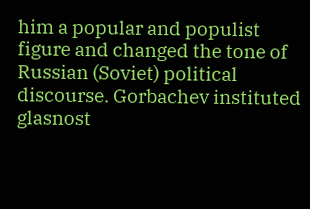him a popular and populist figure and changed the tone of Russian (Soviet) political discourse. Gorbachev instituted glasnost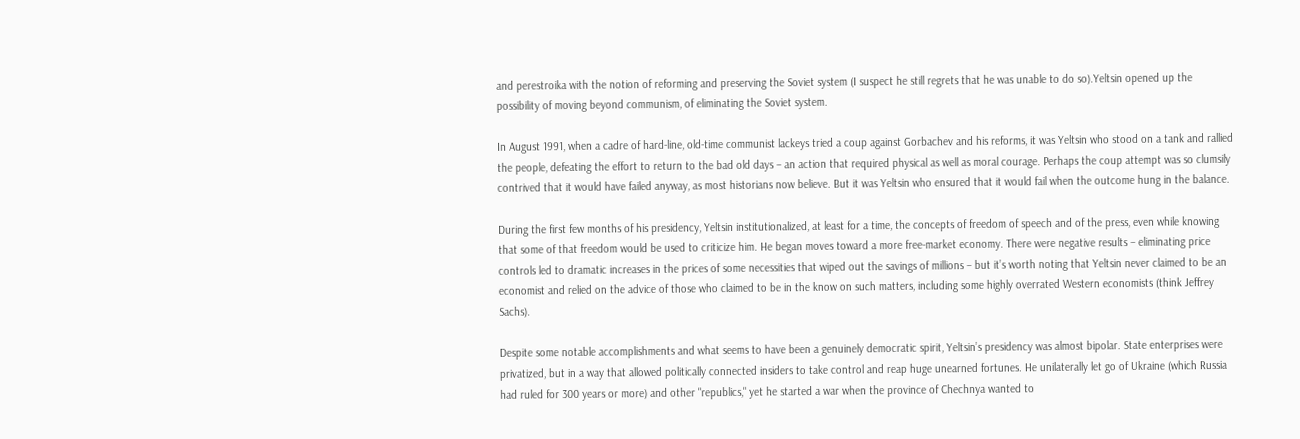and perestroika with the notion of reforming and preserving the Soviet system (I suspect he still regrets that he was unable to do so).Yeltsin opened up the possibility of moving beyond communism, of eliminating the Soviet system.

In August 1991, when a cadre of hard-line, old-time communist lackeys tried a coup against Gorbachev and his reforms, it was Yeltsin who stood on a tank and rallied the people, defeating the effort to return to the bad old days – an action that required physical as well as moral courage. Perhaps the coup attempt was so clumsily contrived that it would have failed anyway, as most historians now believe. But it was Yeltsin who ensured that it would fail when the outcome hung in the balance.

During the first few months of his presidency, Yeltsin institutionalized, at least for a time, the concepts of freedom of speech and of the press, even while knowing that some of that freedom would be used to criticize him. He began moves toward a more free-market economy. There were negative results – eliminating price controls led to dramatic increases in the prices of some necessities that wiped out the savings of millions – but it’s worth noting that Yeltsin never claimed to be an economist and relied on the advice of those who claimed to be in the know on such matters, including some highly overrated Western economists (think Jeffrey Sachs).

Despite some notable accomplishments and what seems to have been a genuinely democratic spirit, Yeltsin’s presidency was almost bipolar. State enterprises were privatized, but in a way that allowed politically connected insiders to take control and reap huge unearned fortunes. He unilaterally let go of Ukraine (which Russia had ruled for 300 years or more) and other "republics," yet he started a war when the province of Chechnya wanted to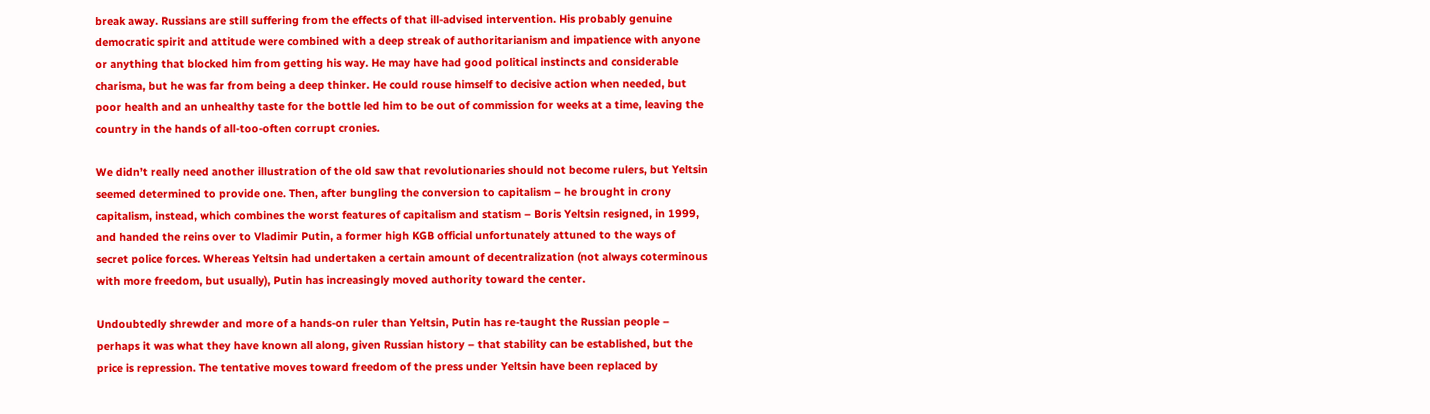break away. Russians are still suffering from the effects of that ill-advised intervention. His probably genuine democratic spirit and attitude were combined with a deep streak of authoritarianism and impatience with anyone or anything that blocked him from getting his way. He may have had good political instincts and considerable charisma, but he was far from being a deep thinker. He could rouse himself to decisive action when needed, but poor health and an unhealthy taste for the bottle led him to be out of commission for weeks at a time, leaving the country in the hands of all-too-often corrupt cronies.

We didn’t really need another illustration of the old saw that revolutionaries should not become rulers, but Yeltsin seemed determined to provide one. Then, after bungling the conversion to capitalism – he brought in crony capitalism, instead, which combines the worst features of capitalism and statism – Boris Yeltsin resigned, in 1999, and handed the reins over to Vladimir Putin, a former high KGB official unfortunately attuned to the ways of secret police forces. Whereas Yeltsin had undertaken a certain amount of decentralization (not always coterminous with more freedom, but usually), Putin has increasingly moved authority toward the center.

Undoubtedly shrewder and more of a hands-on ruler than Yeltsin, Putin has re-taught the Russian people – perhaps it was what they have known all along, given Russian history – that stability can be established, but the price is repression. The tentative moves toward freedom of the press under Yeltsin have been replaced by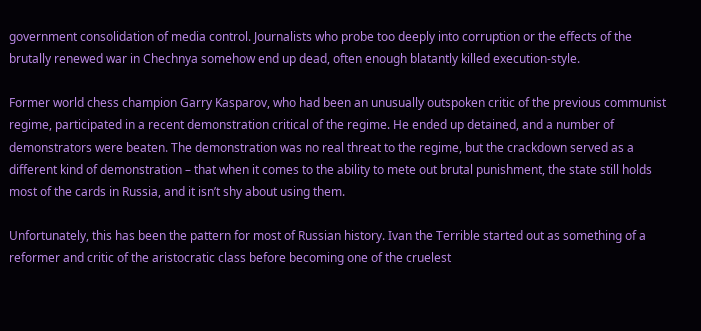government consolidation of media control. Journalists who probe too deeply into corruption or the effects of the brutally renewed war in Chechnya somehow end up dead, often enough blatantly killed execution-style.

Former world chess champion Garry Kasparov, who had been an unusually outspoken critic of the previous communist regime, participated in a recent demonstration critical of the regime. He ended up detained, and a number of demonstrators were beaten. The demonstration was no real threat to the regime, but the crackdown served as a different kind of demonstration – that when it comes to the ability to mete out brutal punishment, the state still holds most of the cards in Russia, and it isn’t shy about using them.

Unfortunately, this has been the pattern for most of Russian history. Ivan the Terrible started out as something of a reformer and critic of the aristocratic class before becoming one of the cruelest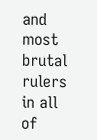and most brutal rulers in all of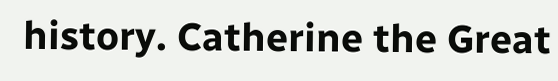history. Catherine the Great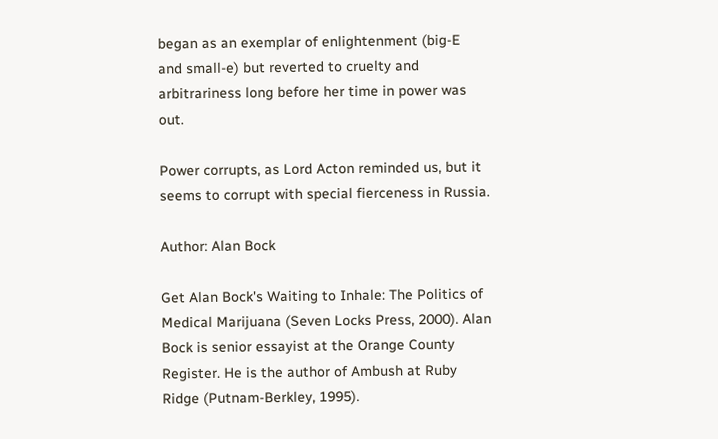began as an exemplar of enlightenment (big-E and small-e) but reverted to cruelty and arbitrariness long before her time in power was out.

Power corrupts, as Lord Acton reminded us, but it seems to corrupt with special fierceness in Russia.

Author: Alan Bock

Get Alan Bock's Waiting to Inhale: The Politics of Medical Marijuana (Seven Locks Press, 2000). Alan Bock is senior essayist at the Orange County Register. He is the author of Ambush at Ruby Ridge (Putnam-Berkley, 1995).